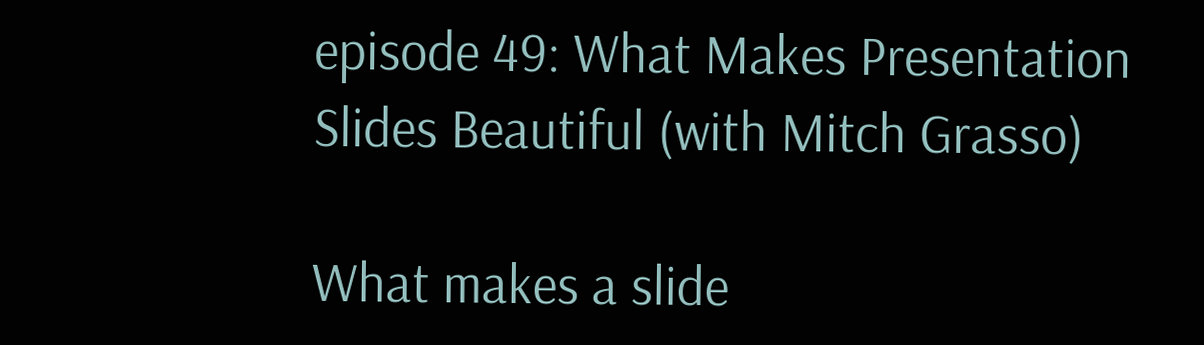episode 49: What Makes Presentation Slides Beautiful (with Mitch Grasso)

What makes a slide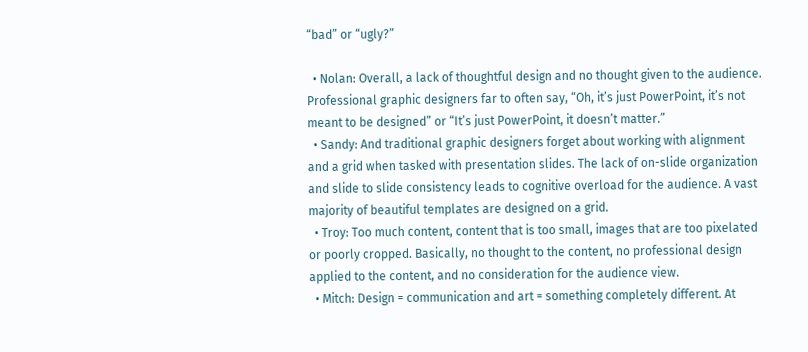“bad” or “ugly?”

  • Nolan: Overall, a lack of thoughtful design and no thought given to the audience. Professional graphic designers far to often say, “Oh, it’s just PowerPoint, it’s not meant to be designed” or “It’s just PowerPoint, it doesn’t matter.”
  • Sandy: And traditional graphic designers forget about working with alignment and a grid when tasked with presentation slides. The lack of on-slide organization and slide to slide consistency leads to cognitive overload for the audience. A vast majority of beautiful templates are designed on a grid.
  • Troy: Too much content, content that is too small, images that are too pixelated or poorly cropped. Basically, no thought to the content, no professional design applied to the content, and no consideration for the audience view.
  • Mitch: Design = communication and art = something completely different. At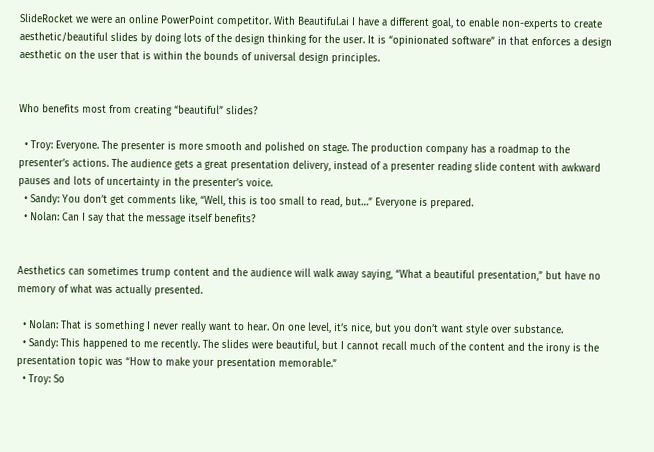SlideRocket we were an online PowerPoint competitor. With Beautiful.ai I have a different goal, to enable non-experts to create aesthetic/beautiful slides by doing lots of the design thinking for the user. It is “opinionated software” in that enforces a design aesthetic on the user that is within the bounds of universal design principles.


Who benefits most from creating “beautiful” slides?

  • Troy: Everyone. The presenter is more smooth and polished on stage. The production company has a roadmap to the presenter’s actions. The audience gets a great presentation delivery, instead of a presenter reading slide content with awkward pauses and lots of uncertainty in the presenter’s voice.
  • Sandy: You don’t get comments like, “Well, this is too small to read, but…” Everyone is prepared.
  • Nolan: Can I say that the message itself benefits?


Aesthetics can sometimes trump content and the audience will walk away saying, “What a beautiful presentation,” but have no memory of what was actually presented.

  • Nolan: That is something I never really want to hear. On one level, it’s nice, but you don’t want style over substance.
  • Sandy: This happened to me recently. The slides were beautiful, but I cannot recall much of the content and the irony is the presentation topic was “How to make your presentation memorable.”
  • Troy: So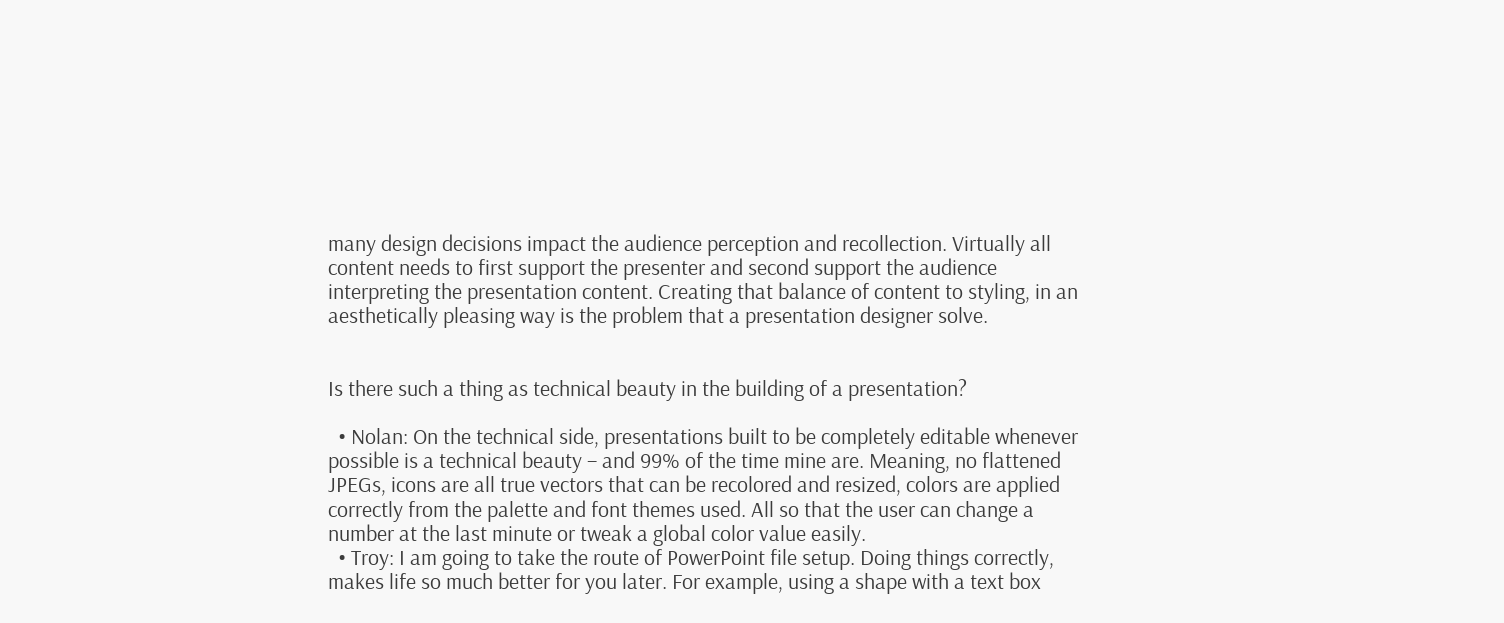many design decisions impact the audience perception and recollection. Virtually all content needs to first support the presenter and second support the audience interpreting the presentation content. Creating that balance of content to styling, in an aesthetically pleasing way is the problem that a presentation designer solve.


Is there such a thing as technical beauty in the building of a presentation?

  • Nolan: On the technical side, presentations built to be completely editable whenever possible is a technical beauty – and 99% of the time mine are. Meaning, no flattened JPEGs, icons are all true vectors that can be recolored and resized, colors are applied correctly from the palette and font themes used. All so that the user can change a number at the last minute or tweak a global color value easily.
  • Troy: I am going to take the route of PowerPoint file setup. Doing things correctly, makes life so much better for you later. For example, using a shape with a text box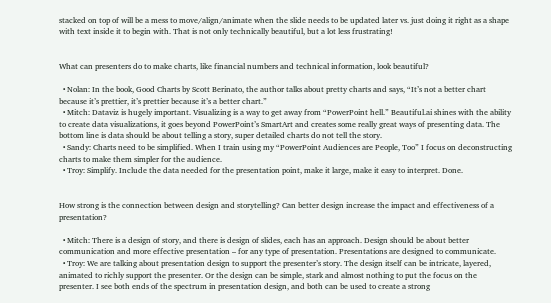stacked on top of will be a mess to move/align/animate when the slide needs to be updated later vs. just doing it right as a shape with text inside it to begin with. That is not only technically beautiful, but a lot less frustrating!


What can presenters do to make charts, like financial numbers and technical information, look beautiful?

  • Nolan: In the book, Good Charts by Scott Berinato, the author talks about pretty charts and says, “It’s not a better chart because it’s prettier, it’s prettier because it’s a better chart.”
  • Mitch: Dataviz is hugely important. Visualizing is a way to get away from “PowerPoint hell.” Beautiful.ai shines with the ability to create data visualizations, it goes beyond PowerPoint’s SmartArt and creates some really great ways of presenting data. The bottom line is data should be about telling a story, super detailed charts do not tell the story.
  • Sandy: Charts need to be simplified. When I train using my “PowerPoint Audiences are People, Too” I focus on deconstructing charts to make them simpler for the audience.
  • Troy: Simplify. Include the data needed for the presentation point, make it large, make it easy to interpret. Done.


How strong is the connection between design and storytelling? Can better design increase the impact and effectiveness of a presentation?

  • Mitch: There is a design of story, and there is design of slides, each has an approach. Design should be about better communication and more effective presentation – for any type of presentation. Presentations are designed to communicate.
  • Troy: We are talking about presentation design to support the presenter’s story. The design itself can be intricate, layered, animated to richly support the presenter. Or the design can be simple, stark and almost nothing to put the focus on the presenter. I see both ends of the spectrum in presentation design, and both can be used to create a strong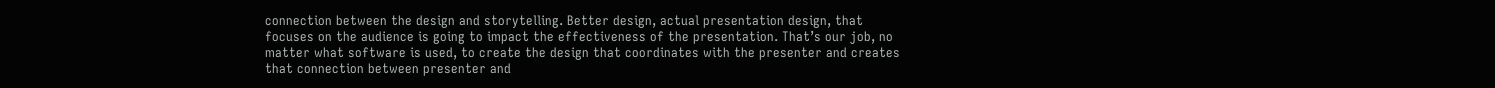connection between the design and storytelling. Better design, actual presentation design, that focuses on the audience is going to impact the effectiveness of the presentation. That’s our job, no matter what software is used, to create the design that coordinates with the presenter and creates that connection between presenter and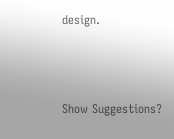design.



Show Suggestions?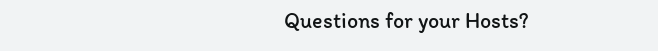Questions for your Hosts?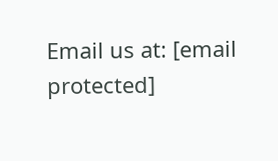Email us at: [email protected]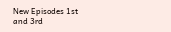New Episodes 1st and 3rd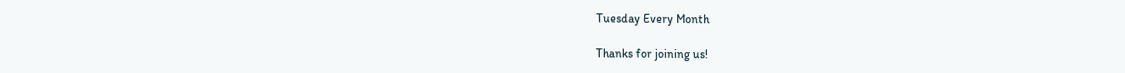Tuesday Every Month

Thanks for joining us!